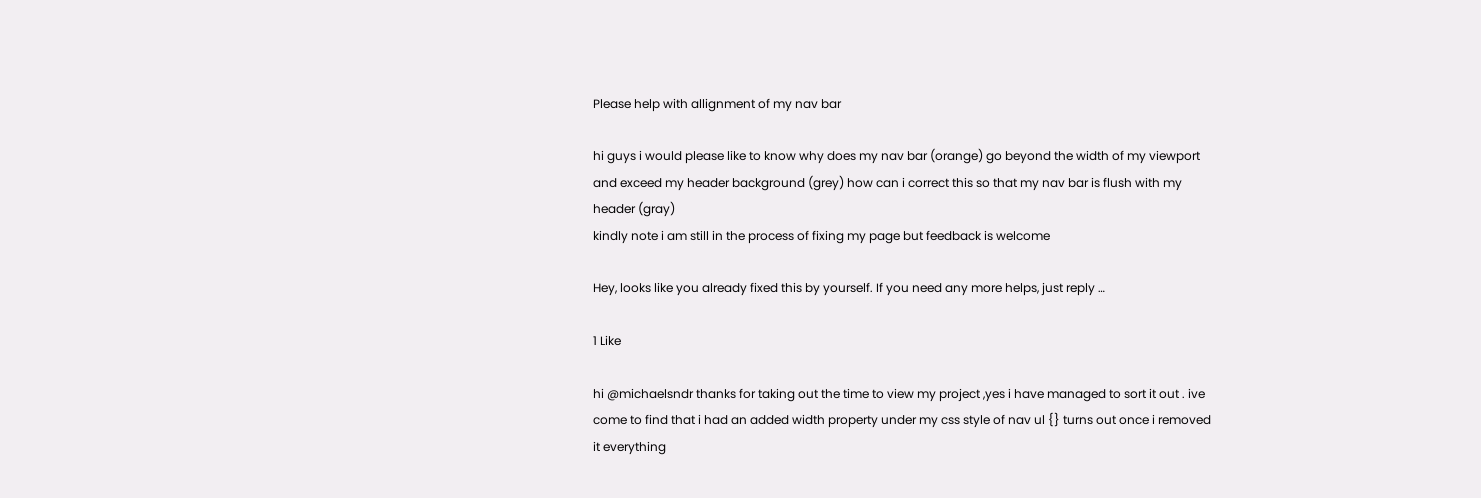Please help with allignment of my nav bar

hi guys i would please like to know why does my nav bar (orange) go beyond the width of my viewport and exceed my header background (grey) how can i correct this so that my nav bar is flush with my header (gray)
kindly note i am still in the process of fixing my page but feedback is welcome

Hey, looks like you already fixed this by yourself. If you need any more helps, just reply …

1 Like

hi @michaelsndr thanks for taking out the time to view my project ,yes i have managed to sort it out . ive come to find that i had an added width property under my css style of nav ul {} turns out once i removed it everything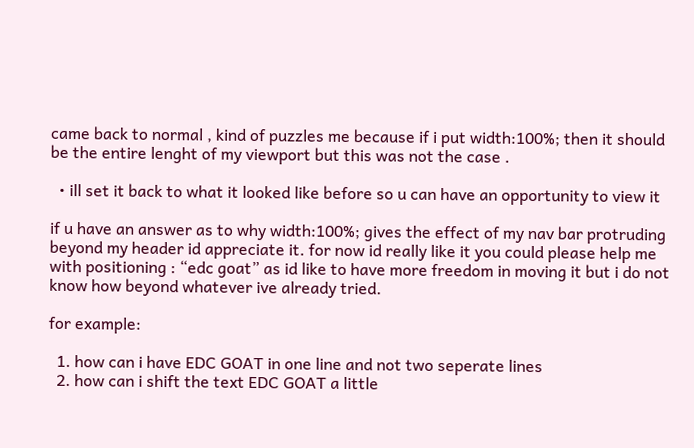came back to normal , kind of puzzles me because if i put width:100%; then it should be the entire lenght of my viewport but this was not the case .

  • ill set it back to what it looked like before so u can have an opportunity to view it

if u have an answer as to why width:100%; gives the effect of my nav bar protruding beyond my header id appreciate it. for now id really like it you could please help me with positioning : “edc goat” as id like to have more freedom in moving it but i do not know how beyond whatever ive already tried.

for example:

  1. how can i have EDC GOAT in one line and not two seperate lines
  2. how can i shift the text EDC GOAT a little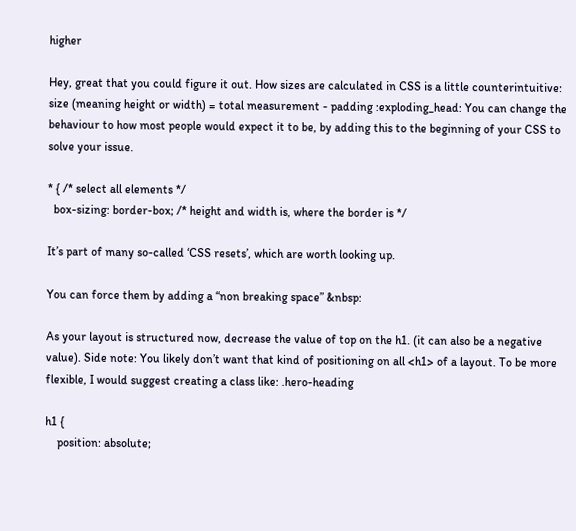higher

Hey, great that you could figure it out. How sizes are calculated in CSS is a little counterintuitive: size (meaning height or width) = total measurement - padding :exploding_head: You can change the behaviour to how most people would expect it to be, by adding this to the beginning of your CSS to solve your issue.

* { /* select all elements */
  box-sizing: border-box; /* height and width is, where the border is */

It’s part of many so-called ‘CSS resets’, which are worth looking up.

You can force them by adding a “non breaking space” &nbsp:

As your layout is structured now, decrease the value of top on the h1. (it can also be a negative value). Side note: You likely don’t want that kind of positioning on all <h1> of a layout. To be more flexible, I would suggest creating a class like: .hero-heading

h1 {
    position: absolute;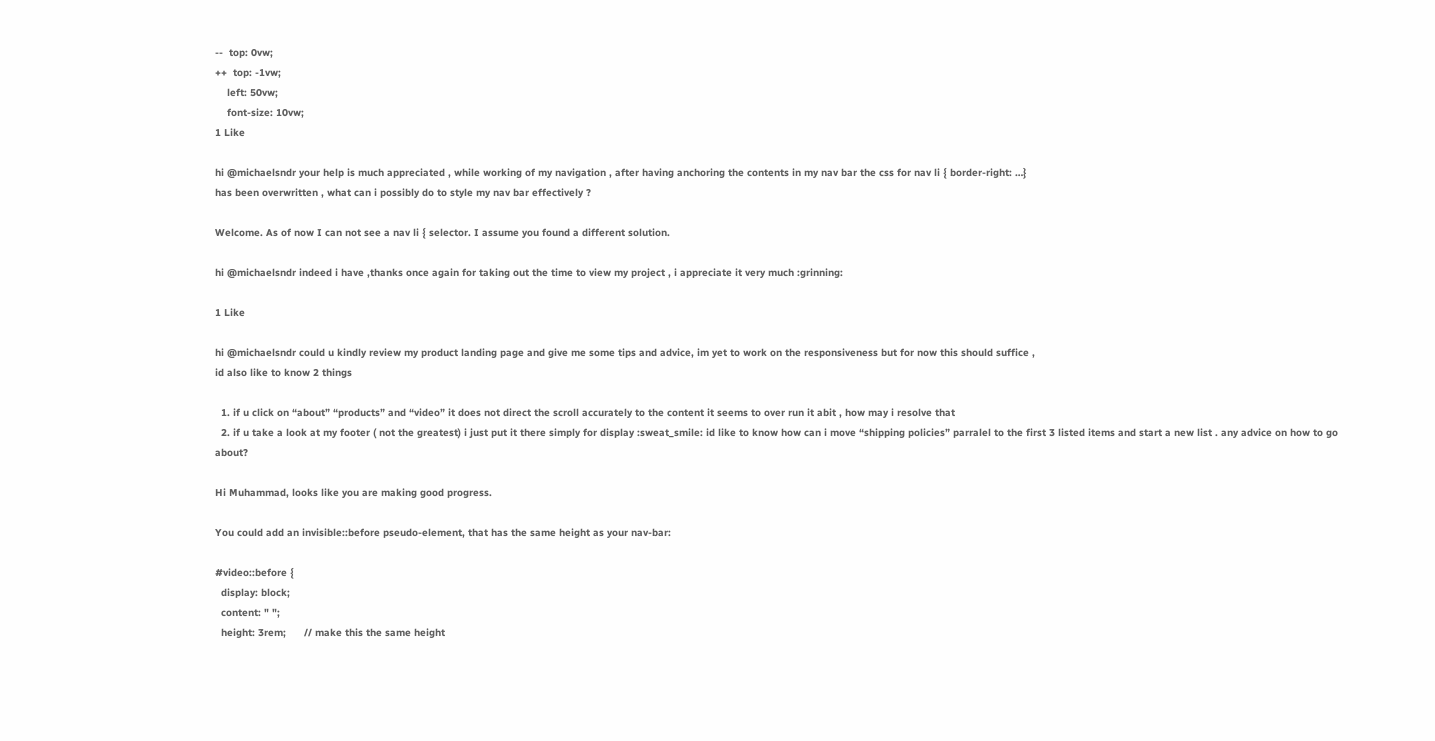--  top: 0vw;
++  top: -1vw;
    left: 50vw;
    font-size: 10vw;
1 Like

hi @michaelsndr your help is much appreciated , while working of my navigation , after having anchoring the contents in my nav bar the css for nav li { border-right: …}
has been overwritten , what can i possibly do to style my nav bar effectively ?

Welcome. As of now I can not see a nav li { selector. I assume you found a different solution.

hi @michaelsndr indeed i have ,thanks once again for taking out the time to view my project , i appreciate it very much :grinning:

1 Like

hi @michaelsndr could u kindly review my product landing page and give me some tips and advice, im yet to work on the responsiveness but for now this should suffice ,
id also like to know 2 things

  1. if u click on “about” “products” and “video” it does not direct the scroll accurately to the content it seems to over run it abit , how may i resolve that
  2. if u take a look at my footer ( not the greatest) i just put it there simply for display :sweat_smile: id like to know how can i move “shipping policies” parralel to the first 3 listed items and start a new list . any advice on how to go about?

Hi Muhammad, looks like you are making good progress.

You could add an invisible::before pseudo-element, that has the same height as your nav-bar:

#video::before {
  display: block;
  content: " ";
  height: 3rem;      // make this the same height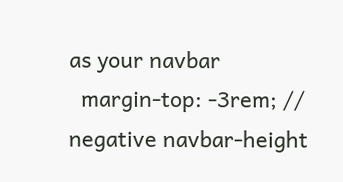as your navbar
  margin-top: -3rem; // negative navbar-height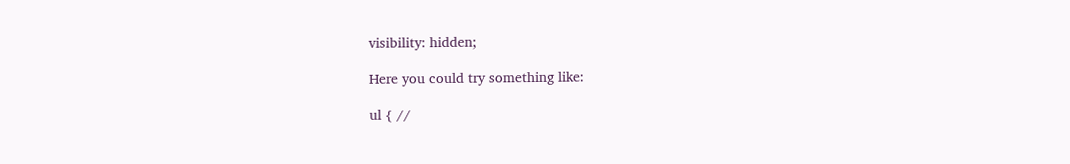visibility: hidden;

Here you could try something like:

ul { //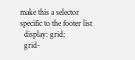make this a selector specific to the footer list
  display: grid;
  grid-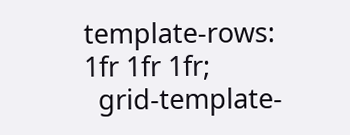template-rows: 1fr 1fr 1fr;
  grid-template-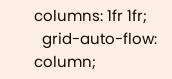columns: 1fr 1fr;
  grid-auto-flow: column;